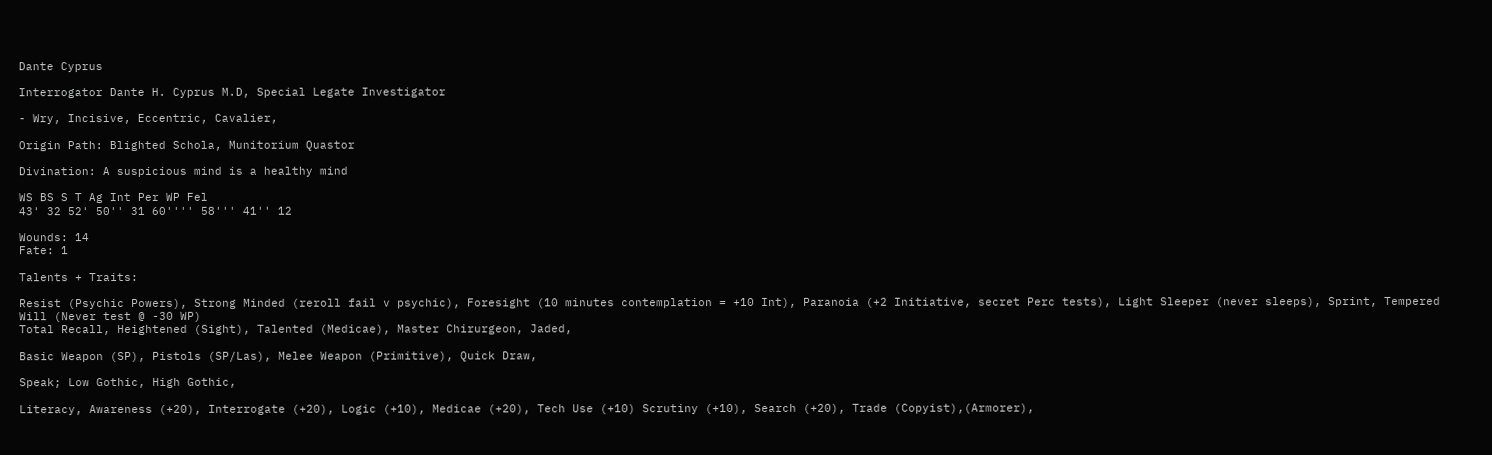Dante Cyprus

Interrogator Dante H. Cyprus M.D, Special Legate Investigator

- Wry, Incisive, Eccentric, Cavalier,

Origin Path: Blighted Schola, Munitorium Quastor

Divination: A suspicious mind is a healthy mind

WS BS S T Ag Int Per WP Fel
43' 32 52' 50'' 31 60'''' 58''' 41'' 12

Wounds: 14
Fate: 1

Talents + Traits:

Resist (Psychic Powers), Strong Minded (reroll fail v psychic), Foresight (10 minutes contemplation = +10 Int), Paranoia (+2 Initiative, secret Perc tests), Light Sleeper (never sleeps), Sprint, Tempered Will (Never test @ -30 WP)
Total Recall, Heightened (Sight), Talented (Medicae), Master Chirurgeon, Jaded,

Basic Weapon (SP), Pistols (SP/Las), Melee Weapon (Primitive), Quick Draw,

Speak; Low Gothic, High Gothic,

Literacy, Awareness (+20), Interrogate (+20), Logic (+10), Medicae (+20), Tech Use (+10) Scrutiny (+10), Search (+20), Trade (Copyist),(Armorer),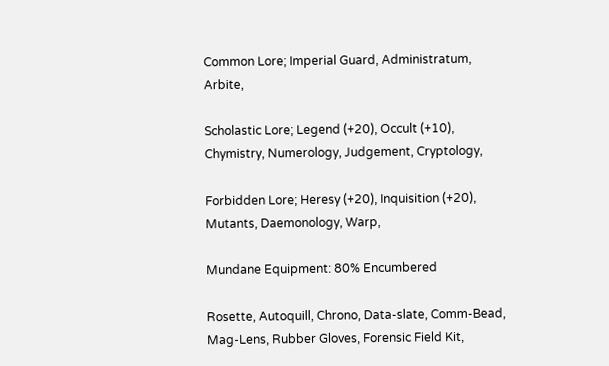Common Lore; Imperial Guard, Administratum, Arbite,

Scholastic Lore; Legend (+20), Occult (+10), Chymistry, Numerology, Judgement, Cryptology,

Forbidden Lore; Heresy (+20), Inquisition (+20), Mutants, Daemonology, Warp,

Mundane Equipment: 80% Encumbered

Rosette, Autoquill, Chrono, Data-slate, Comm-Bead, Mag-Lens, Rubber Gloves, Forensic Field Kit,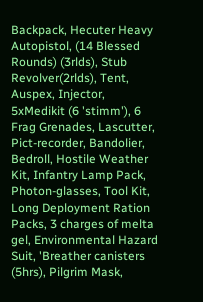Backpack, Hecuter Heavy Autopistol, (14 Blessed Rounds) (3rlds), Stub Revolver(2rlds), Tent, Auspex, Injector, 5xMedikit (6 'stimm'), 6 Frag Grenades, Lascutter, Pict-recorder, Bandolier, Bedroll, Hostile Weather Kit, Infantry Lamp Pack, Photon-glasses, Tool Kit, Long Deployment Ration Packs, 3 charges of melta gel, Environmental Hazard Suit, 'Breather canisters (5hrs), Pilgrim Mask,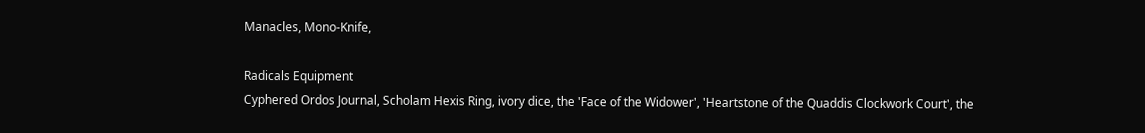Manacles, Mono-Knife,

Radicals Equipment
Cyphered Ordos Journal, Scholam Hexis Ring, ivory dice, the 'Face of the Widower', 'Heartstone of the Quaddis Clockwork Court', the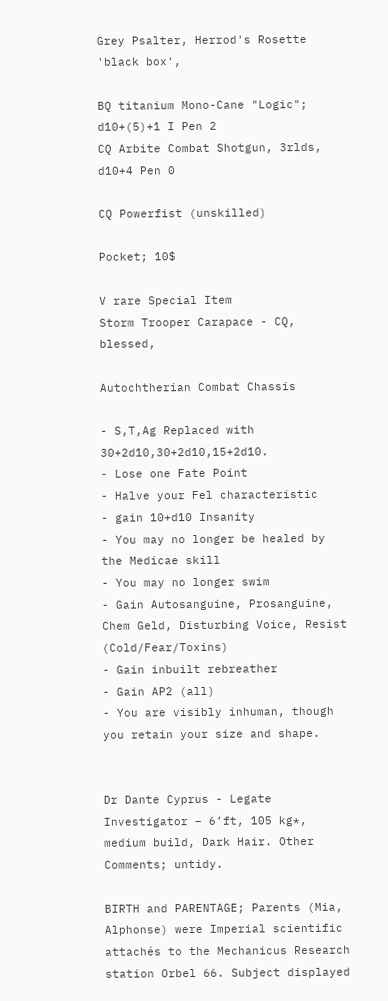Grey Psalter, Herrod's Rosette 'black box',

BQ titanium Mono-Cane "Logic"; d10+(5)+1 I Pen 2
CQ Arbite Combat Shotgun, 3rlds, d10+4 Pen 0

CQ Powerfist (unskilled)

Pocket; 10$

V rare Special Item
Storm Trooper Carapace - CQ, blessed,

Autochtherian Combat Chassis

- S,T,Ag Replaced with 30+2d10,30+2d10,15+2d10.
- Lose one Fate Point
- Halve your Fel characteristic
- gain 10+d10 Insanity
- You may no longer be healed by the Medicae skill
- You may no longer swim
- Gain Autosanguine, Prosanguine, Chem Geld, Disturbing Voice, Resist (Cold/Fear/Toxins)
- Gain inbuilt rebreather
- Gain AP2 (all)
- You are visibly inhuman, though you retain your size and shape.


Dr Dante Cyprus - Legate Investigator – 6’ft, 105 kg*, medium build, Dark Hair. Other Comments; untidy.

BIRTH and PARENTAGE; Parents (Mia, Alphonse) were Imperial scientific attachés to the Mechanicus Research station Orbel 66. Subject displayed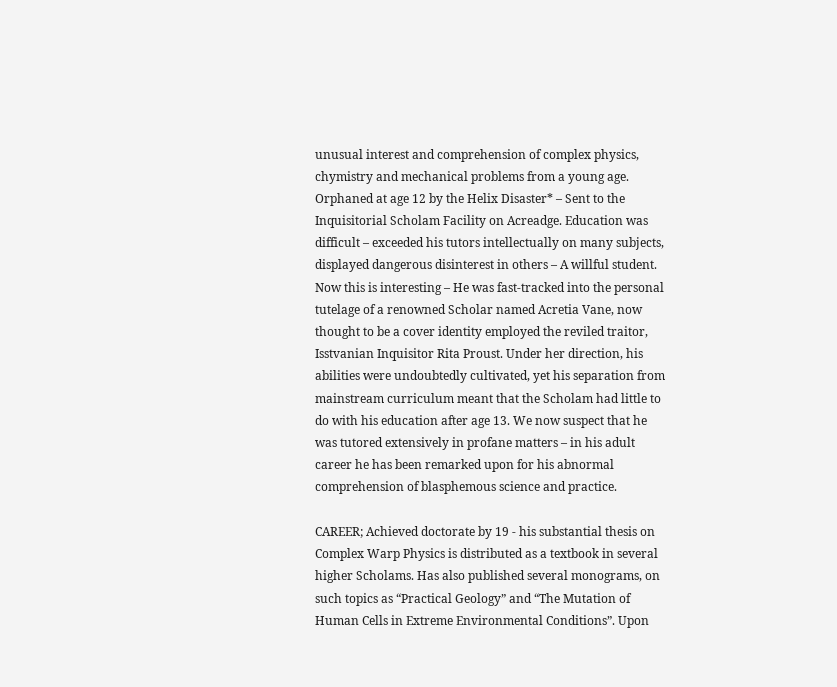unusual interest and comprehension of complex physics, chymistry and mechanical problems from a young age. Orphaned at age 12 by the Helix Disaster* – Sent to the Inquisitorial Scholam Facility on Acreadge. Education was difficult – exceeded his tutors intellectually on many subjects, displayed dangerous disinterest in others – A willful student. Now this is interesting – He was fast-tracked into the personal tutelage of a renowned Scholar named Acretia Vane, now thought to be a cover identity employed the reviled traitor, Isstvanian Inquisitor Rita Proust. Under her direction, his abilities were undoubtedly cultivated, yet his separation from mainstream curriculum meant that the Scholam had little to do with his education after age 13. We now suspect that he was tutored extensively in profane matters – in his adult career he has been remarked upon for his abnormal comprehension of blasphemous science and practice.

CAREER; Achieved doctorate by 19 - his substantial thesis on Complex Warp Physics is distributed as a textbook in several higher Scholams. Has also published several monograms, on such topics as “Practical Geology” and “The Mutation of Human Cells in Extreme Environmental Conditions”. Upon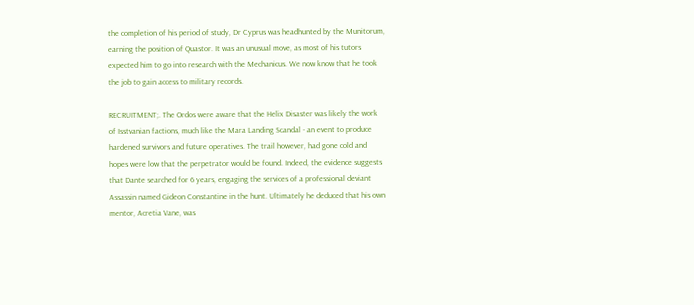the completion of his period of study, Dr Cyprus was headhunted by the Munitorum, earning the position of Quastor. It was an unusual move, as most of his tutors expected him to go into research with the Mechanicus. We now know that he took the job to gain access to military records.

RECRUITMENT;. The Ordos were aware that the Helix Disaster was likely the work of Isstvanian factions, much like the Mara Landing Scandal - an event to produce hardened survivors and future operatives. The trail however, had gone cold and hopes were low that the perpetrator would be found. Indeed, the evidence suggests that Dante searched for 6 years, engaging the services of a professional deviant Assassin named Gideon Constantine in the hunt. Ultimately he deduced that his own mentor, Acretia Vane, was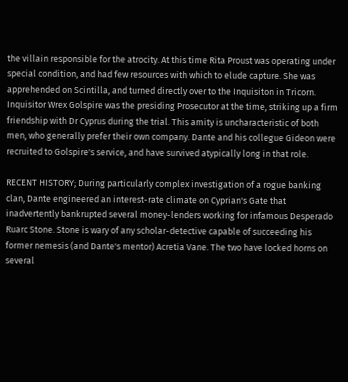the villain responsible for the atrocity. At this time Rita Proust was operating under special condition, and had few resources with which to elude capture. She was apprehended on Scintilla, and turned directly over to the Inquisiton in Tricorn. Inquisitor Wrex Golspire was the presiding Prosecutor at the time, striking up a firm friendship with Dr Cyprus during the trial. This amity is uncharacteristic of both men, who generally prefer their own company. Dante and his collegue Gideon were recruited to Golspire's service, and have survived atypically long in that role.

RECENT HISTORY; During particularly complex investigation of a rogue banking clan, Dante engineered an interest-rate climate on Cyprian's Gate that inadvertently bankrupted several money-lenders working for infamous Desperado Ruarc Stone. Stone is wary of any scholar-detective capable of succeeding his former nemesis (and Dante's mentor) Acretia Vane. The two have locked horns on several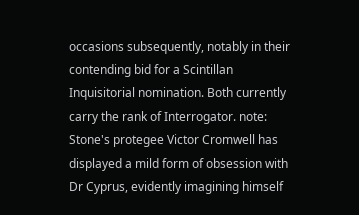occasions subsequently, notably in their contending bid for a Scintillan Inquisitorial nomination. Both currently carry the rank of Interrogator. note: Stone's protegee Victor Cromwell has displayed a mild form of obsession with Dr Cyprus, evidently imagining himself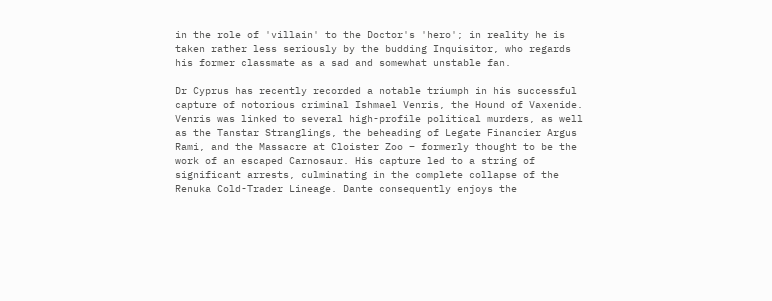in the role of 'villain' to the Doctor's 'hero'; in reality he is taken rather less seriously by the budding Inquisitor, who regards his former classmate as a sad and somewhat unstable fan.

Dr Cyprus has recently recorded a notable triumph in his successful capture of notorious criminal Ishmael Venris, the Hound of Vaxenide. Venris was linked to several high-profile political murders, as well as the Tanstar Stranglings, the beheading of Legate Financier Argus Rami, and the Massacre at Cloister Zoo – formerly thought to be the work of an escaped Carnosaur. His capture led to a string of significant arrests, culminating in the complete collapse of the Renuka Cold-Trader Lineage. Dante consequently enjoys the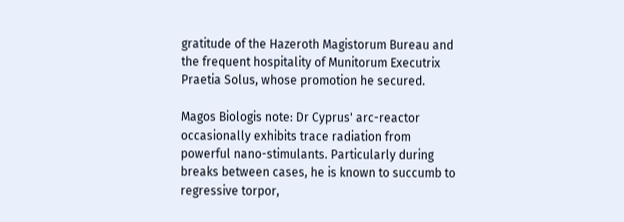gratitude of the Hazeroth Magistorum Bureau and the frequent hospitality of Munitorum Executrix Praetia Solus, whose promotion he secured.

Magos Biologis note: Dr Cyprus' arc-reactor occasionally exhibits trace radiation from powerful nano-stimulants. Particularly during breaks between cases, he is known to succumb to regressive torpor,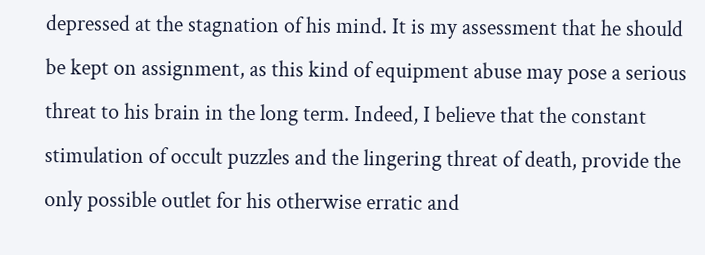depressed at the stagnation of his mind. It is my assessment that he should be kept on assignment, as this kind of equipment abuse may pose a serious threat to his brain in the long term. Indeed, I believe that the constant stimulation of occult puzzles and the lingering threat of death, provide the only possible outlet for his otherwise erratic and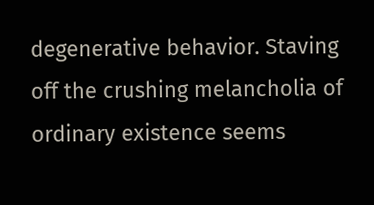degenerative behavior. Staving off the crushing melancholia of ordinary existence seems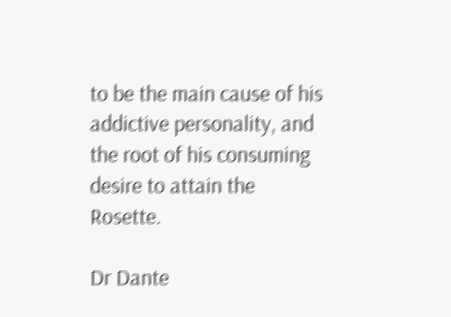to be the main cause of his addictive personality, and the root of his consuming desire to attain the Rosette.

Dr Dante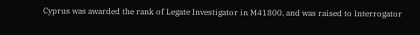Cyprus was awarded the rank of Legate Investigator in M41800, and was raised to Interrogator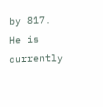by 817. He is currently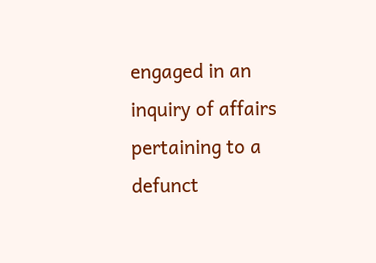engaged in an inquiry of affairs pertaining to a defunct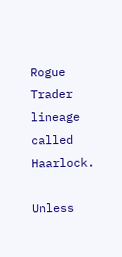Rogue Trader lineage called Haarlock.

Unless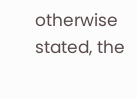otherwise stated, the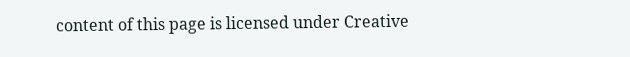content of this page is licensed under Creative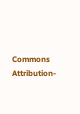Commons Attribution-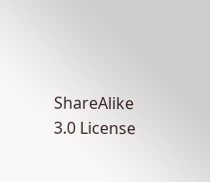ShareAlike 3.0 License